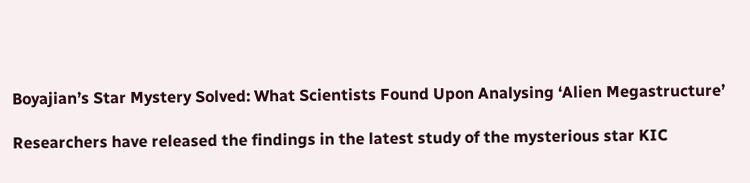Boyajian’s Star Mystery Solved: What Scientists Found Upon Analysing ‘Alien Megastructure’

Researchers have released the findings in the latest study of the mysterious star KIC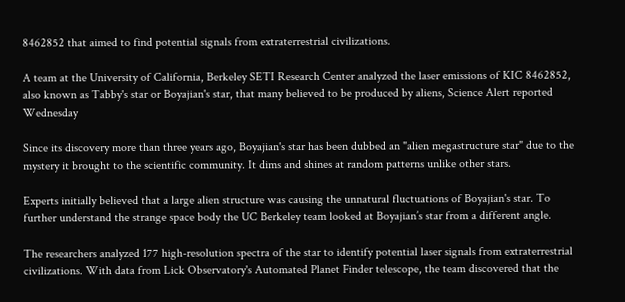8462852 that aimed to find potential signals from extraterrestrial civilizations.

A team at the University of California, Berkeley SETI Research Center analyzed the laser emissions of KIC 8462852, also known as Tabby's star or Boyajian's star, that many believed to be produced by aliens, Science Alert reported Wednesday

Since its discovery more than three years ago, Boyajian's star has been dubbed an "alien megastructure star" due to the mystery it brought to the scientific community. It dims and shines at random patterns unlike other stars.

Experts initially believed that a large alien structure was causing the unnatural fluctuations of Boyajian's star. To further understand the strange space body the UC Berkeley team looked at Boyajian’s star from a different angle.

The researchers analyzed 177 high-resolution spectra of the star to identify potential laser signals from extraterrestrial civilizations. With data from Lick Observatory's Automated Planet Finder telescope, the team discovered that the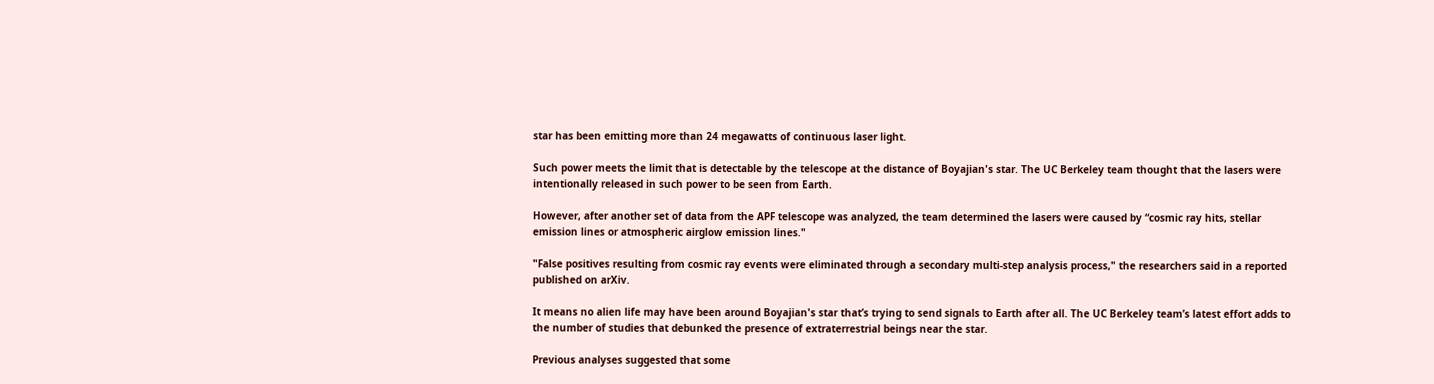star has been emitting more than 24 megawatts of continuous laser light.

Such power meets the limit that is detectable by the telescope at the distance of Boyajian's star. The UC Berkeley team thought that the lasers were intentionally released in such power to be seen from Earth.

However, after another set of data from the APF telescope was analyzed, the team determined the lasers were caused by “cosmic ray hits, stellar emission lines or atmospheric airglow emission lines."

"False positives resulting from cosmic ray events were eliminated through a secondary multi-step analysis process," the researchers said in a reported published on arXiv.

It means no alien life may have been around Boyajian's star that’s trying to send signals to Earth after all. The UC Berkeley team’s latest effort adds to the number of studies that debunked the presence of extraterrestrial beings near the star.

Previous analyses suggested that some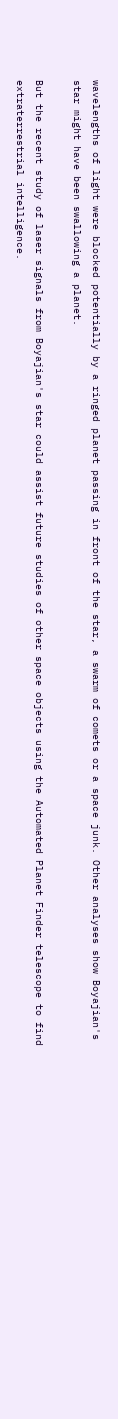wavelengths of light were blocked potentially by a ringed planet passing in front of the star, a swarm of comets or a space junk. Other analyses show Boyajian's star might have been swallowing a planet.

But the recent study of laser signals from Boyajian's star could assist future studies of other space objects using the Automated Planet Finder telescope to find extraterrestrial intelligence.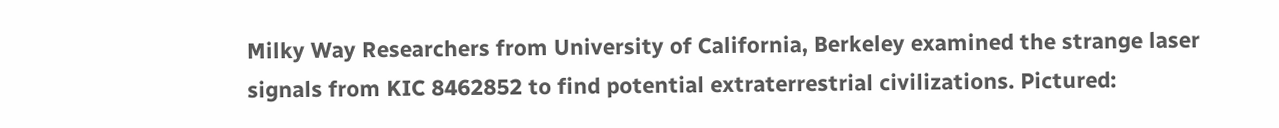Milky Way Researchers from University of California, Berkeley examined the strange laser signals from KIC 8462852 to find potential extraterrestrial civilizations. Pictured: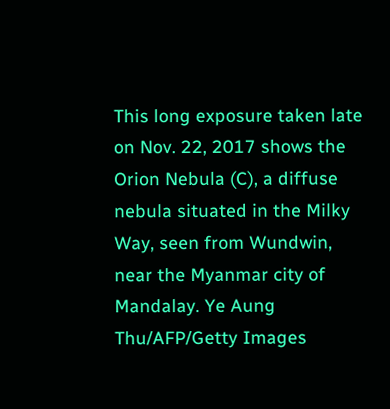This long exposure taken late on Nov. 22, 2017 shows the Orion Nebula (C), a diffuse nebula situated in the Milky Way, seen from Wundwin, near the Myanmar city of Mandalay. Ye Aung Thu/AFP/Getty Images